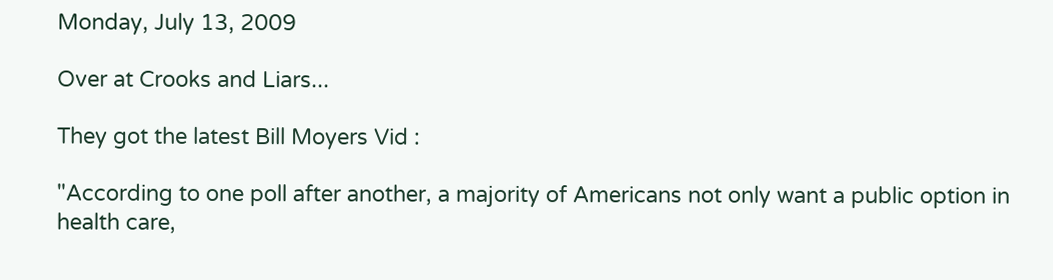Monday, July 13, 2009

Over at Crooks and Liars...

They got the latest Bill Moyers Vid :

"According to one poll after another, a majority of Americans not only want a public option in health care,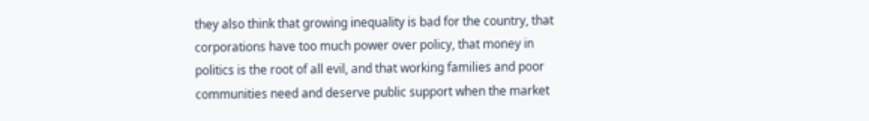they also think that growing inequality is bad for the country, that corporations have too much power over policy, that money in politics is the root of all evil, and that working families and poor communities need and deserve public support when the market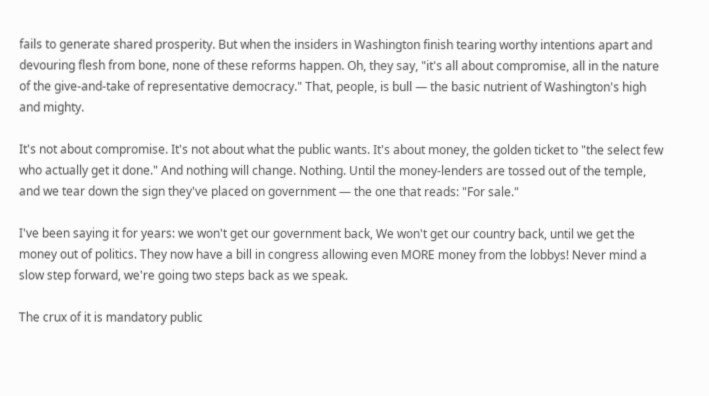fails to generate shared prosperity. But when the insiders in Washington finish tearing worthy intentions apart and devouring flesh from bone, none of these reforms happen. Oh, they say, "it's all about compromise, all in the nature of the give-and-take of representative democracy." That, people, is bull — the basic nutrient of Washington's high and mighty.

It's not about compromise. It's not about what the public wants. It's about money, the golden ticket to "the select few who actually get it done." And nothing will change. Nothing. Until the money-lenders are tossed out of the temple, and we tear down the sign they've placed on government — the one that reads: "For sale."

I've been saying it for years: we won't get our government back, We won't get our country back, until we get the money out of politics. They now have a bill in congress allowing even MORE money from the lobbys! Never mind a slow step forward, we're going two steps back as we speak.

The crux of it is mandatory public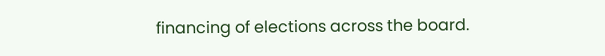financing of elections across the board.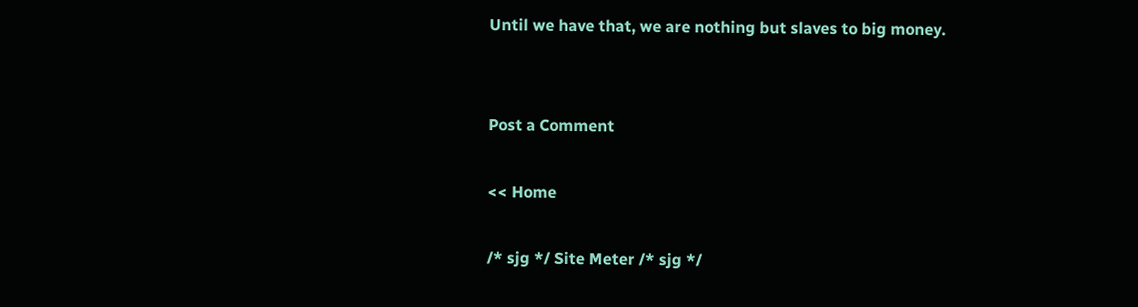Until we have that, we are nothing but slaves to big money.


Post a Comment

<< Home

/* sjg */ Site Meter /* sjg */